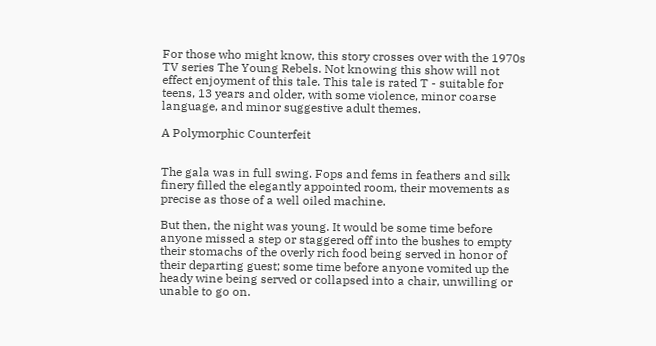For those who might know, this story crosses over with the 1970s TV series The Young Rebels. Not knowing this show will not effect enjoyment of this tale. This tale is rated T - suitable for teens, 13 years and older, with some violence, minor coarse language, and minor suggestive adult themes.

A Polymorphic Counterfeit


The gala was in full swing. Fops and fems in feathers and silk finery filled the elegantly appointed room, their movements as precise as those of a well oiled machine.

But then, the night was young. It would be some time before anyone missed a step or staggered off into the bushes to empty their stomachs of the overly rich food being served in honor of their departing guest; some time before anyone vomited up the heady wine being served or collapsed into a chair, unwilling or unable to go on.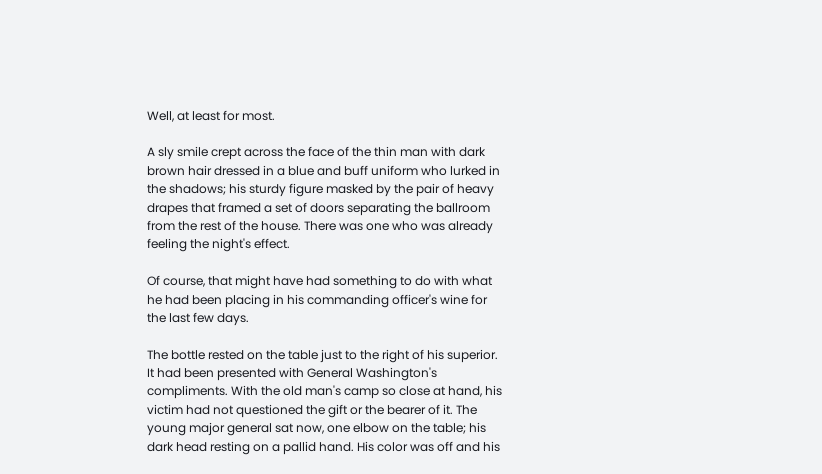Well, at least for most.

A sly smile crept across the face of the thin man with dark brown hair dressed in a blue and buff uniform who lurked in the shadows; his sturdy figure masked by the pair of heavy drapes that framed a set of doors separating the ballroom from the rest of the house. There was one who was already feeling the night's effect.

Of course, that might have had something to do with what he had been placing in his commanding officer's wine for the last few days.

The bottle rested on the table just to the right of his superior. It had been presented with General Washington's compliments. With the old man's camp so close at hand, his victim had not questioned the gift or the bearer of it. The young major general sat now, one elbow on the table; his dark head resting on a pallid hand. His color was off and his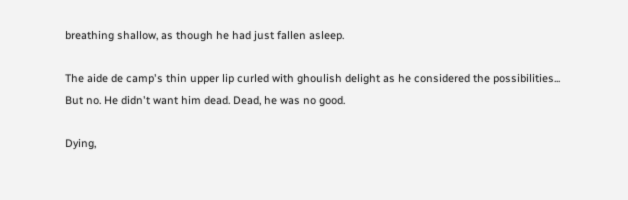breathing shallow, as though he had just fallen asleep.

The aide de camp's thin upper lip curled with ghoulish delight as he considered the possibilities... But no. He didn't want him dead. Dead, he was no good.

Dying,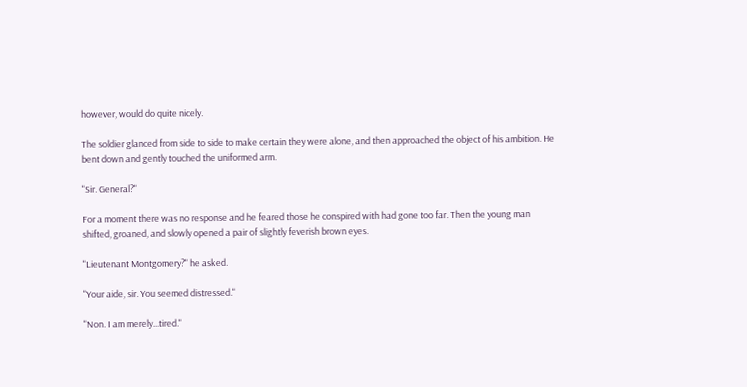however, would do quite nicely.

The soldier glanced from side to side to make certain they were alone, and then approached the object of his ambition. He bent down and gently touched the uniformed arm.

"Sir. General?"

For a moment there was no response and he feared those he conspired with had gone too far. Then the young man shifted, groaned, and slowly opened a pair of slightly feverish brown eyes.

"Lieutenant Montgomery?" he asked.

"Your aide, sir. You seemed distressed."

"Non. I am merely...tired."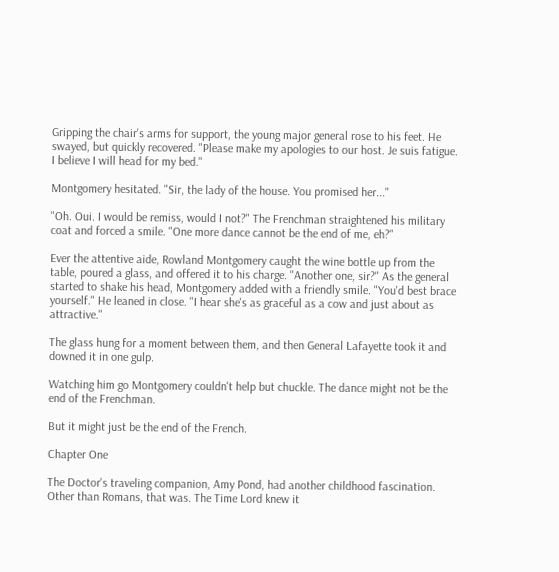Gripping the chair's arms for support, the young major general rose to his feet. He swayed, but quickly recovered. "Please make my apologies to our host. Je suis fatigue. I believe I will head for my bed."

Montgomery hesitated. "Sir, the lady of the house. You promised her..."

"Oh. Oui. I would be remiss, would I not?" The Frenchman straightened his military coat and forced a smile. "One more dance cannot be the end of me, eh?"

Ever the attentive aide, Rowland Montgomery caught the wine bottle up from the table, poured a glass, and offered it to his charge. "Another one, sir?" As the general started to shake his head, Montgomery added with a friendly smile. "You'd best brace yourself." He leaned in close. "I hear she's as graceful as a cow and just about as attractive."

The glass hung for a moment between them, and then General Lafayette took it and downed it in one gulp.

Watching him go Montgomery couldn't help but chuckle. The dance might not be the end of the Frenchman.

But it might just be the end of the French.

Chapter One

The Doctor's traveling companion, Amy Pond, had another childhood fascination. Other than Romans, that was. The Time Lord knew it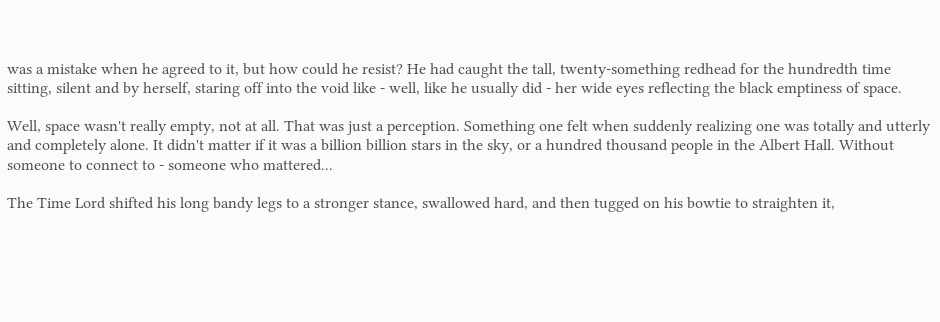was a mistake when he agreed to it, but how could he resist? He had caught the tall, twenty-something redhead for the hundredth time sitting, silent and by herself, staring off into the void like - well, like he usually did - her wide eyes reflecting the black emptiness of space.

Well, space wasn't really empty, not at all. That was just a perception. Something one felt when suddenly realizing one was totally and utterly and completely alone. It didn't matter if it was a billion billion stars in the sky, or a hundred thousand people in the Albert Hall. Without someone to connect to - someone who mattered...

The Time Lord shifted his long bandy legs to a stronger stance, swallowed hard, and then tugged on his bowtie to straighten it,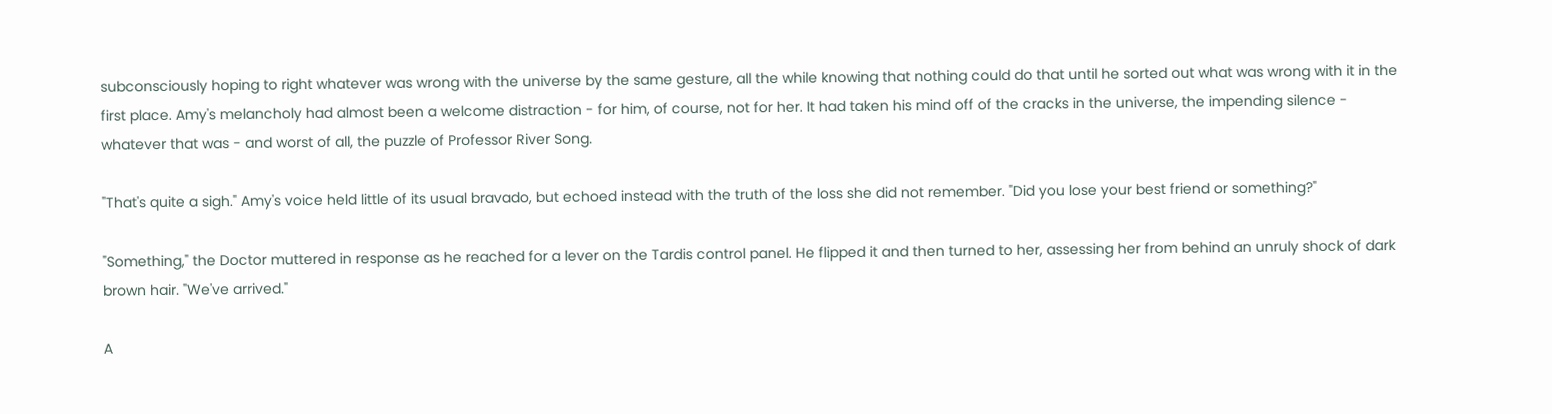subconsciously hoping to right whatever was wrong with the universe by the same gesture, all the while knowing that nothing could do that until he sorted out what was wrong with it in the first place. Amy's melancholy had almost been a welcome distraction - for him, of course, not for her. It had taken his mind off of the cracks in the universe, the impending silence - whatever that was - and worst of all, the puzzle of Professor River Song.

"That's quite a sigh." Amy's voice held little of its usual bravado, but echoed instead with the truth of the loss she did not remember. "Did you lose your best friend or something?"

"Something," the Doctor muttered in response as he reached for a lever on the Tardis control panel. He flipped it and then turned to her, assessing her from behind an unruly shock of dark brown hair. "We've arrived."

A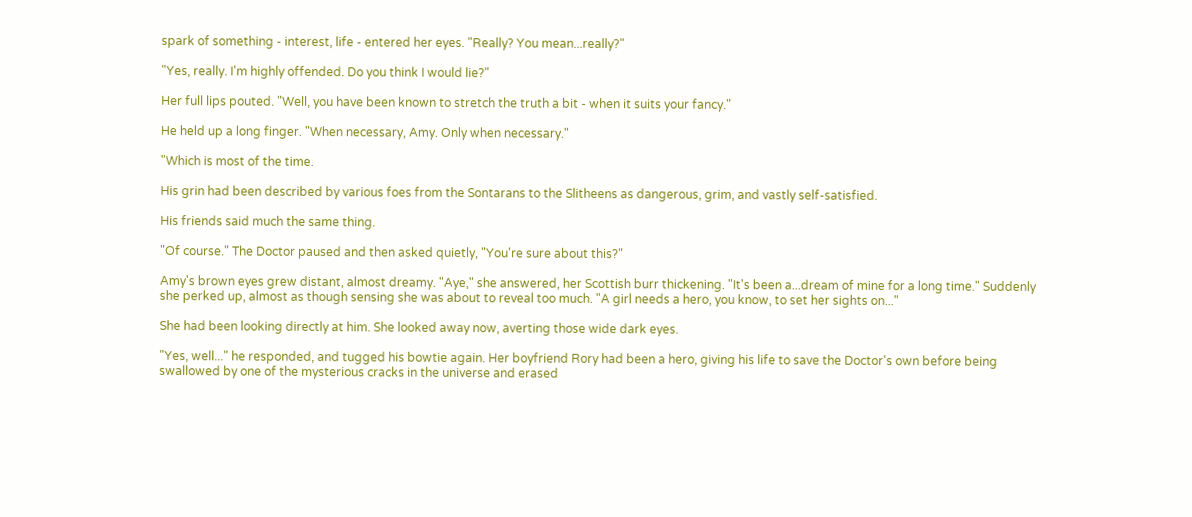spark of something - interest, life - entered her eyes. "Really? You mean...really?"

"Yes, really. I'm highly offended. Do you think I would lie?"

Her full lips pouted. "Well, you have been known to stretch the truth a bit - when it suits your fancy."

He held up a long finger. "When necessary, Amy. Only when necessary."

"Which is most of the time.

His grin had been described by various foes from the Sontarans to the Slitheens as dangerous, grim, and vastly self-satisfied.

His friends said much the same thing.

"Of course." The Doctor paused and then asked quietly, "You're sure about this?"

Amy's brown eyes grew distant, almost dreamy. "Aye," she answered, her Scottish burr thickening. "It's been a...dream of mine for a long time." Suddenly she perked up, almost as though sensing she was about to reveal too much. "A girl needs a hero, you know, to set her sights on..."

She had been looking directly at him. She looked away now, averting those wide dark eyes.

"Yes, well..." he responded, and tugged his bowtie again. Her boyfriend Rory had been a hero, giving his life to save the Doctor's own before being swallowed by one of the mysterious cracks in the universe and erased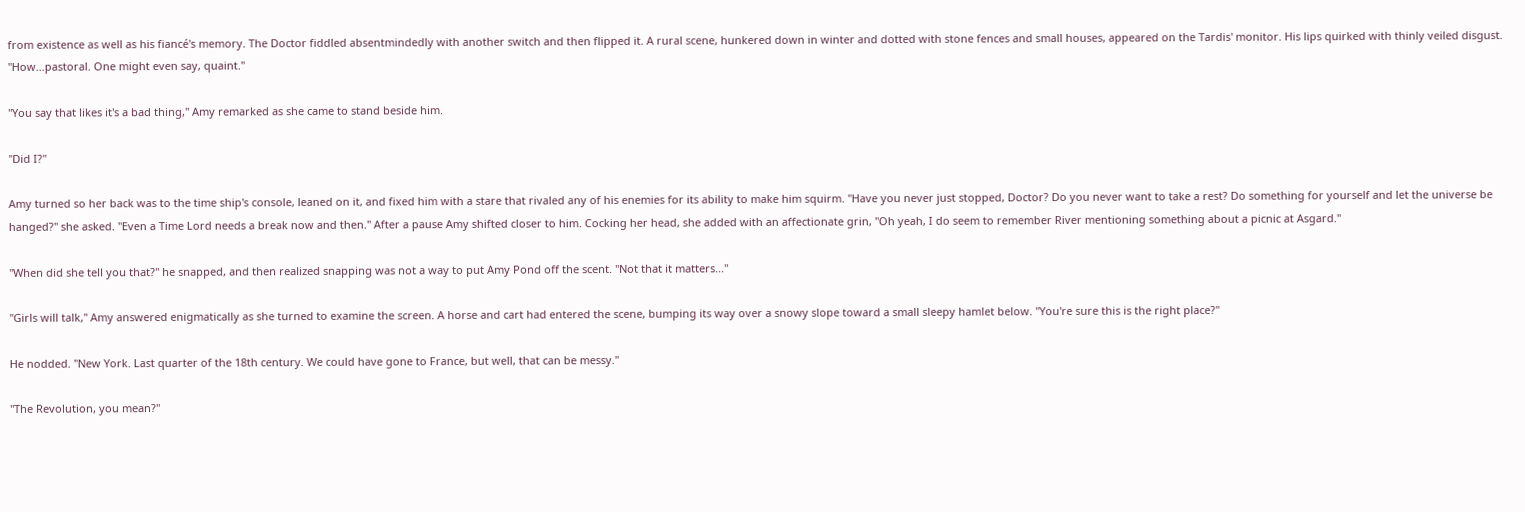from existence as well as his fiancé's memory. The Doctor fiddled absentmindedly with another switch and then flipped it. A rural scene, hunkered down in winter and dotted with stone fences and small houses, appeared on the Tardis' monitor. His lips quirked with thinly veiled disgust. "How...pastoral. One might even say, quaint."

"You say that likes it's a bad thing," Amy remarked as she came to stand beside him.

"Did I?"

Amy turned so her back was to the time ship's console, leaned on it, and fixed him with a stare that rivaled any of his enemies for its ability to make him squirm. "Have you never just stopped, Doctor? Do you never want to take a rest? Do something for yourself and let the universe be hanged?" she asked. "Even a Time Lord needs a break now and then." After a pause Amy shifted closer to him. Cocking her head, she added with an affectionate grin, "Oh yeah, I do seem to remember River mentioning something about a picnic at Asgard."

"When did she tell you that?" he snapped, and then realized snapping was not a way to put Amy Pond off the scent. "Not that it matters..."

"Girls will talk," Amy answered enigmatically as she turned to examine the screen. A horse and cart had entered the scene, bumping its way over a snowy slope toward a small sleepy hamlet below. "You're sure this is the right place?"

He nodded. "New York. Last quarter of the 18th century. We could have gone to France, but well, that can be messy."

"The Revolution, you mean?"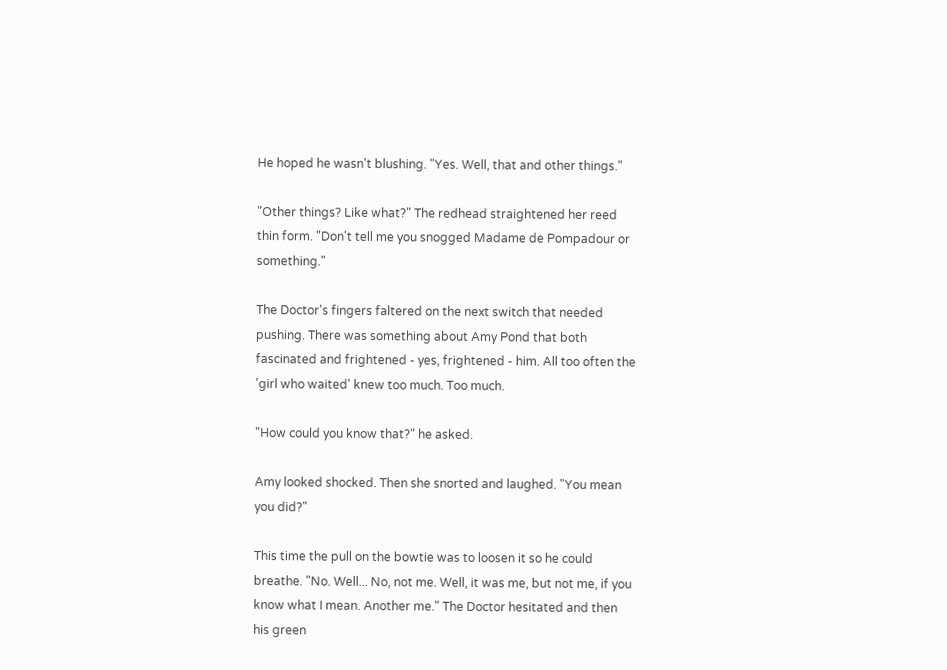He hoped he wasn't blushing. "Yes. Well, that and other things."

"Other things? Like what?" The redhead straightened her reed thin form. "Don't tell me you snogged Madame de Pompadour or something."

The Doctor's fingers faltered on the next switch that needed pushing. There was something about Amy Pond that both fascinated and frightened - yes, frightened - him. All too often the 'girl who waited' knew too much. Too much.

"How could you know that?" he asked.

Amy looked shocked. Then she snorted and laughed. "You mean you did?"

This time the pull on the bowtie was to loosen it so he could breathe. "No. Well... No, not me. Well, it was me, but not me, if you know what I mean. Another me." The Doctor hesitated and then his green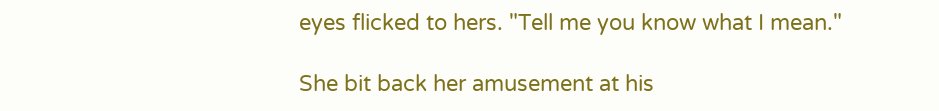eyes flicked to hers. "Tell me you know what I mean."

She bit back her amusement at his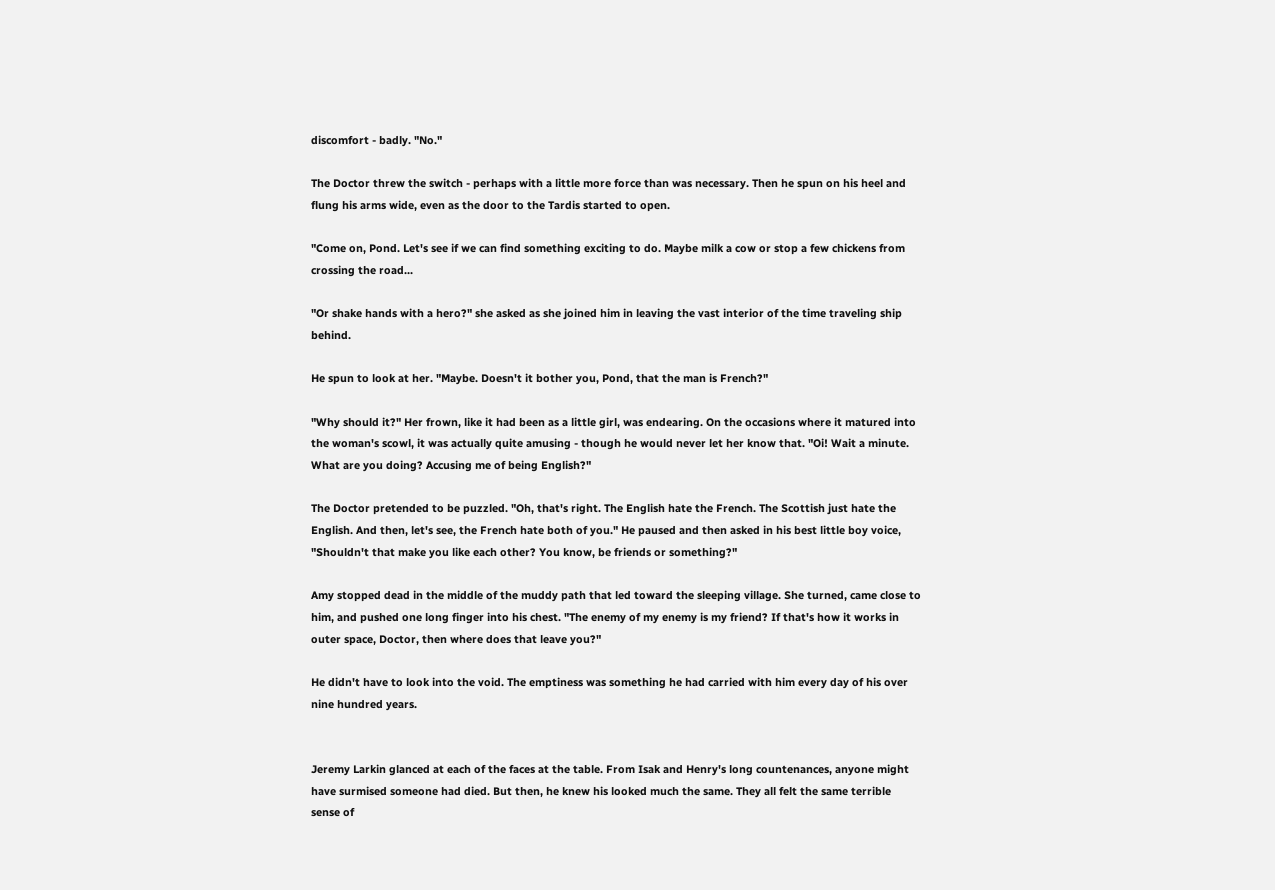discomfort - badly. "No."

The Doctor threw the switch - perhaps with a little more force than was necessary. Then he spun on his heel and flung his arms wide, even as the door to the Tardis started to open.

"Come on, Pond. Let's see if we can find something exciting to do. Maybe milk a cow or stop a few chickens from crossing the road...

"Or shake hands with a hero?" she asked as she joined him in leaving the vast interior of the time traveling ship behind.

He spun to look at her. "Maybe. Doesn't it bother you, Pond, that the man is French?"

"Why should it?" Her frown, like it had been as a little girl, was endearing. On the occasions where it matured into the woman's scowl, it was actually quite amusing - though he would never let her know that. "Oi! Wait a minute. What are you doing? Accusing me of being English?"

The Doctor pretended to be puzzled. "Oh, that's right. The English hate the French. The Scottish just hate the English. And then, let's see, the French hate both of you." He paused and then asked in his best little boy voice, "Shouldn't that make you like each other? You know, be friends or something?"

Amy stopped dead in the middle of the muddy path that led toward the sleeping village. She turned, came close to him, and pushed one long finger into his chest. "The enemy of my enemy is my friend? If that's how it works in outer space, Doctor, then where does that leave you?"

He didn't have to look into the void. The emptiness was something he had carried with him every day of his over nine hundred years.


Jeremy Larkin glanced at each of the faces at the table. From Isak and Henry's long countenances, anyone might have surmised someone had died. But then, he knew his looked much the same. They all felt the same terrible sense of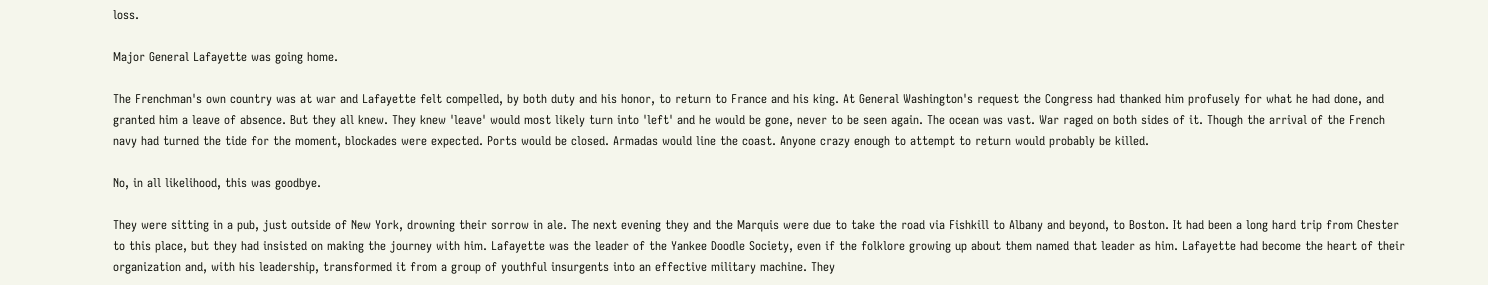loss.

Major General Lafayette was going home.

The Frenchman's own country was at war and Lafayette felt compelled, by both duty and his honor, to return to France and his king. At General Washington's request the Congress had thanked him profusely for what he had done, and granted him a leave of absence. But they all knew. They knew 'leave' would most likely turn into 'left' and he would be gone, never to be seen again. The ocean was vast. War raged on both sides of it. Though the arrival of the French navy had turned the tide for the moment, blockades were expected. Ports would be closed. Armadas would line the coast. Anyone crazy enough to attempt to return would probably be killed.

No, in all likelihood, this was goodbye.

They were sitting in a pub, just outside of New York, drowning their sorrow in ale. The next evening they and the Marquis were due to take the road via Fishkill to Albany and beyond, to Boston. It had been a long hard trip from Chester to this place, but they had insisted on making the journey with him. Lafayette was the leader of the Yankee Doodle Society, even if the folklore growing up about them named that leader as him. Lafayette had become the heart of their organization and, with his leadership, transformed it from a group of youthful insurgents into an effective military machine. They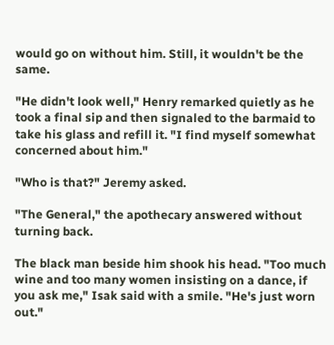would go on without him. Still, it wouldn't be the same.

"He didn't look well," Henry remarked quietly as he took a final sip and then signaled to the barmaid to take his glass and refill it. "I find myself somewhat concerned about him."

"Who is that?" Jeremy asked.

"The General," the apothecary answered without turning back.

The black man beside him shook his head. "Too much wine and too many women insisting on a dance, if you ask me," Isak said with a smile. "He's just worn out."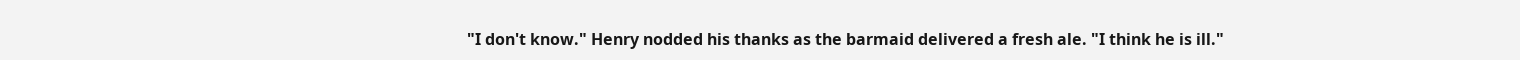"I don't know." Henry nodded his thanks as the barmaid delivered a fresh ale. "I think he is ill."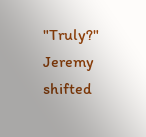"Truly?" Jeremy shifted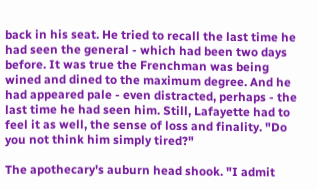back in his seat. He tried to recall the last time he had seen the general - which had been two days before. It was true the Frenchman was being wined and dined to the maximum degree. And he had appeared pale - even distracted, perhaps - the last time he had seen him. Still, Lafayette had to feel it as well, the sense of loss and finality. "Do you not think him simply tired?"

The apothecary's auburn head shook. "I admit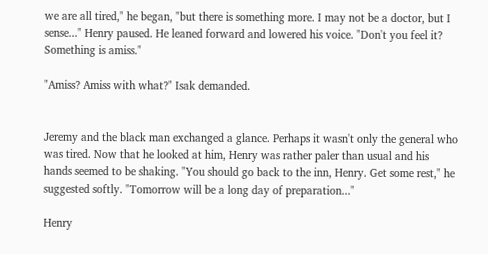we are all tired," he began, "but there is something more. I may not be a doctor, but I sense..." Henry paused. He leaned forward and lowered his voice. "Don't you feel it? Something is amiss."

"Amiss? Amiss with what?" Isak demanded.


Jeremy and the black man exchanged a glance. Perhaps it wasn't only the general who was tired. Now that he looked at him, Henry was rather paler than usual and his hands seemed to be shaking. "You should go back to the inn, Henry. Get some rest," he suggested softly. "Tomorrow will be a long day of preparation..."

Henry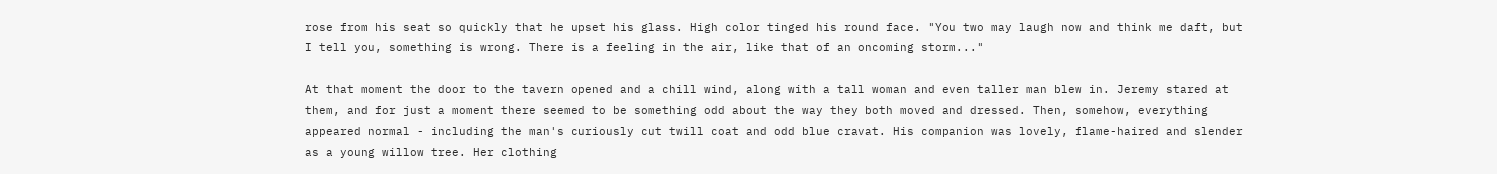rose from his seat so quickly that he upset his glass. High color tinged his round face. "You two may laugh now and think me daft, but I tell you, something is wrong. There is a feeling in the air, like that of an oncoming storm..."

At that moment the door to the tavern opened and a chill wind, along with a tall woman and even taller man blew in. Jeremy stared at them, and for just a moment there seemed to be something odd about the way they both moved and dressed. Then, somehow, everything appeared normal - including the man's curiously cut twill coat and odd blue cravat. His companion was lovely, flame-haired and slender as a young willow tree. Her clothing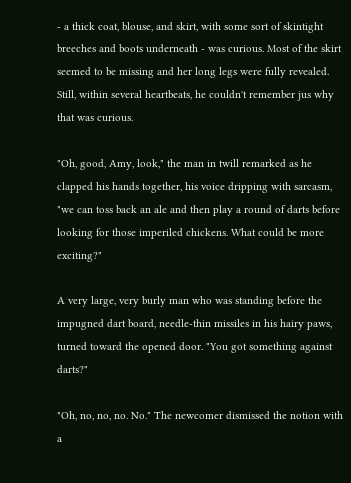- a thick coat, blouse, and skirt, with some sort of skintight breeches and boots underneath - was curious. Most of the skirt seemed to be missing and her long legs were fully revealed. Still, within several heartbeats, he couldn't remember jus why that was curious.

"Oh, good, Amy, look," the man in twill remarked as he clapped his hands together, his voice dripping with sarcasm, "we can toss back an ale and then play a round of darts before looking for those imperiled chickens. What could be more exciting?"

A very large, very burly man who was standing before the impugned dart board, needle-thin missiles in his hairy paws, turned toward the opened door. "You got something against darts?"

"Oh, no, no, no. No." The newcomer dismissed the notion with a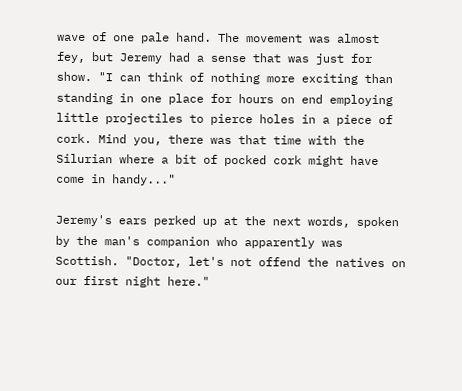wave of one pale hand. The movement was almost fey, but Jeremy had a sense that was just for show. "I can think of nothing more exciting than standing in one place for hours on end employing little projectiles to pierce holes in a piece of cork. Mind you, there was that time with the Silurian where a bit of pocked cork might have come in handy..."

Jeremy's ears perked up at the next words, spoken by the man's companion who apparently was Scottish. "Doctor, let's not offend the natives on our first night here."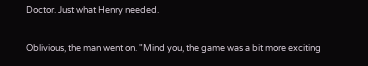Doctor. Just what Henry needed.

Oblivious, the man went on. "Mind you, the game was a bit more exciting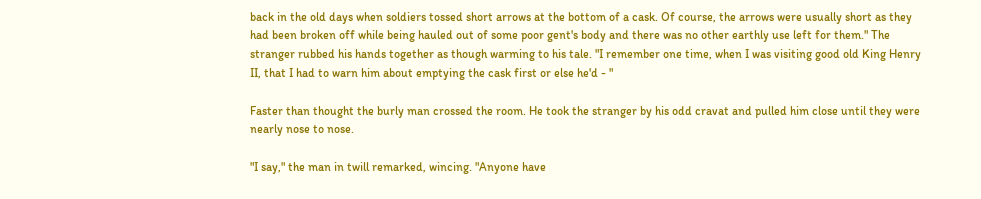back in the old days when soldiers tossed short arrows at the bottom of a cask. Of course, the arrows were usually short as they had been broken off while being hauled out of some poor gent's body and there was no other earthly use left for them." The stranger rubbed his hands together as though warming to his tale. "I remember one time, when I was visiting good old King Henry II, that I had to warn him about emptying the cask first or else he'd - "

Faster than thought the burly man crossed the room. He took the stranger by his odd cravat and pulled him close until they were nearly nose to nose.

"I say," the man in twill remarked, wincing. "Anyone have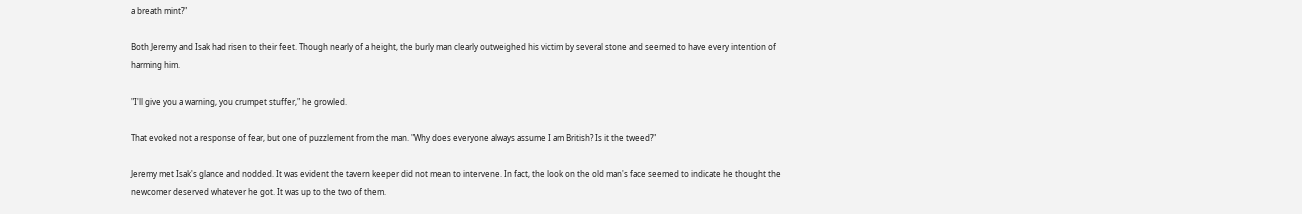a breath mint?"

Both Jeremy and Isak had risen to their feet. Though nearly of a height, the burly man clearly outweighed his victim by several stone and seemed to have every intention of harming him.

"I'll give you a warning, you crumpet stuffer," he growled.

That evoked not a response of fear, but one of puzzlement from the man. "Why does everyone always assume I am British? Is it the tweed?"

Jeremy met Isak's glance and nodded. It was evident the tavern keeper did not mean to intervene. In fact, the look on the old man's face seemed to indicate he thought the newcomer deserved whatever he got. It was up to the two of them.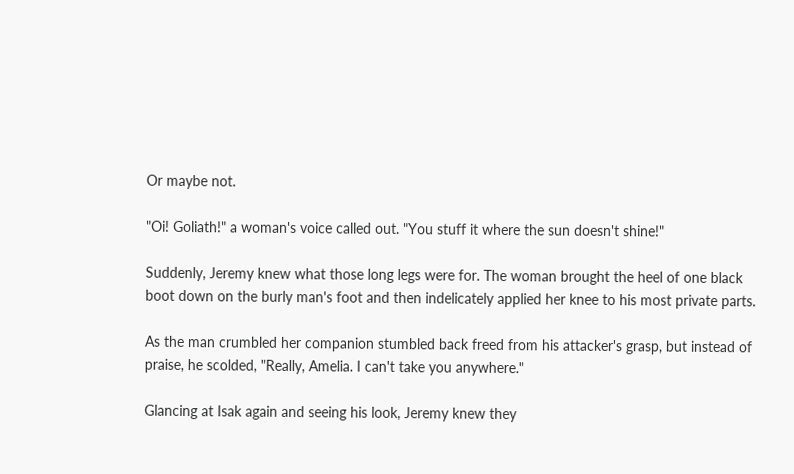Or maybe not.

"Oi! Goliath!" a woman's voice called out. "You stuff it where the sun doesn't shine!"

Suddenly, Jeremy knew what those long legs were for. The woman brought the heel of one black boot down on the burly man's foot and then indelicately applied her knee to his most private parts.

As the man crumbled her companion stumbled back freed from his attacker's grasp, but instead of praise, he scolded, "Really, Amelia. I can't take you anywhere."

Glancing at Isak again and seeing his look, Jeremy knew they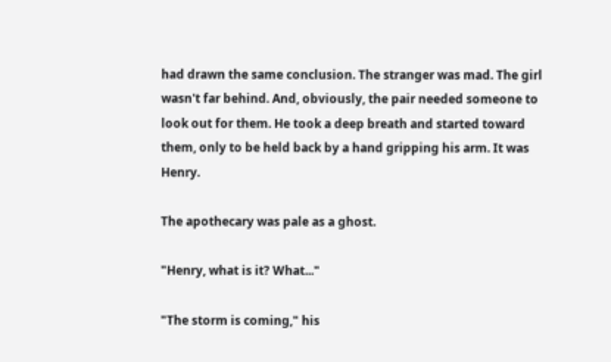had drawn the same conclusion. The stranger was mad. The girl wasn't far behind. And, obviously, the pair needed someone to look out for them. He took a deep breath and started toward them, only to be held back by a hand gripping his arm. It was Henry.

The apothecary was pale as a ghost.

"Henry, what is it? What..."

"The storm is coming," his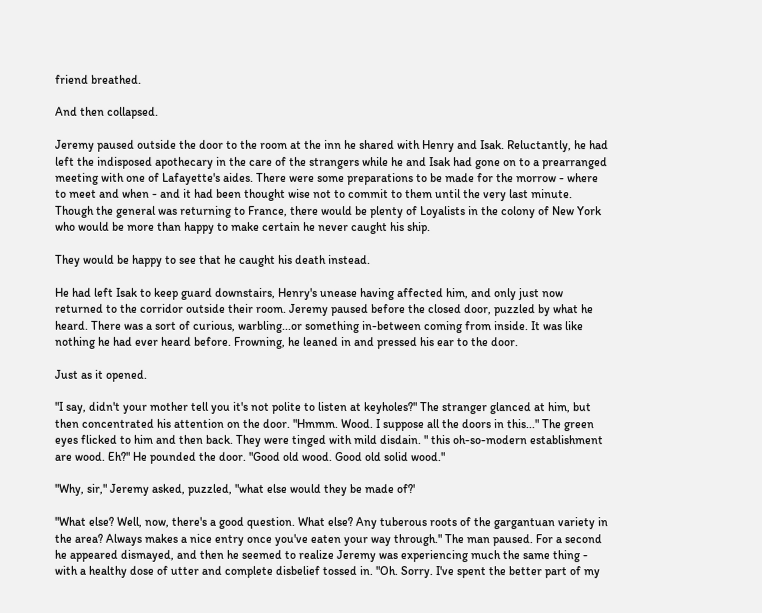friend breathed.

And then collapsed.

Jeremy paused outside the door to the room at the inn he shared with Henry and Isak. Reluctantly, he had left the indisposed apothecary in the care of the strangers while he and Isak had gone on to a prearranged meeting with one of Lafayette's aides. There were some preparations to be made for the morrow - where to meet and when - and it had been thought wise not to commit to them until the very last minute. Though the general was returning to France, there would be plenty of Loyalists in the colony of New York who would be more than happy to make certain he never caught his ship.

They would be happy to see that he caught his death instead.

He had left Isak to keep guard downstairs, Henry's unease having affected him, and only just now returned to the corridor outside their room. Jeremy paused before the closed door, puzzled by what he heard. There was a sort of curious, warbling...or something in-between coming from inside. It was like nothing he had ever heard before. Frowning, he leaned in and pressed his ear to the door.

Just as it opened.

"I say, didn't your mother tell you it's not polite to listen at keyholes?" The stranger glanced at him, but then concentrated his attention on the door. "Hmmm. Wood. I suppose all the doors in this..." The green eyes flicked to him and then back. They were tinged with mild disdain. " this oh-so-modern establishment are wood. Eh?" He pounded the door. "Good old wood. Good old solid wood."

"Why, sir," Jeremy asked, puzzled, "what else would they be made of?'

"What else? Well, now, there's a good question. What else? Any tuberous roots of the gargantuan variety in the area? Always makes a nice entry once you've eaten your way through." The man paused. For a second he appeared dismayed, and then he seemed to realize Jeremy was experiencing much the same thing - with a healthy dose of utter and complete disbelief tossed in. "Oh. Sorry. I've spent the better part of my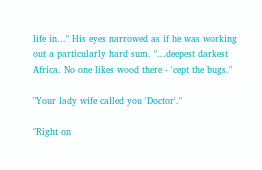life in..." His eyes narrowed as if he was working out a particularly hard sum. "...deepest darkest Africa. No one likes wood there - 'cept the bugs."

"Your lady wife called you 'Doctor'."

"Right on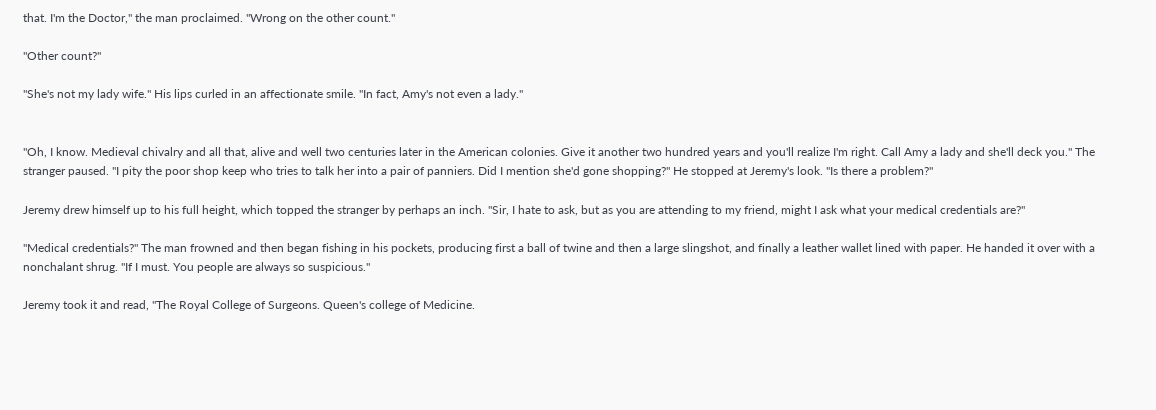that. I'm the Doctor," the man proclaimed. "Wrong on the other count."

"Other count?"

"She's not my lady wife." His lips curled in an affectionate smile. "In fact, Amy's not even a lady."


"Oh, I know. Medieval chivalry and all that, alive and well two centuries later in the American colonies. Give it another two hundred years and you'll realize I'm right. Call Amy a lady and she'll deck you." The stranger paused. "I pity the poor shop keep who tries to talk her into a pair of panniers. Did I mention she'd gone shopping?" He stopped at Jeremy's look. "Is there a problem?"

Jeremy drew himself up to his full height, which topped the stranger by perhaps an inch. "Sir, I hate to ask, but as you are attending to my friend, might I ask what your medical credentials are?"

"Medical credentials?" The man frowned and then began fishing in his pockets, producing first a ball of twine and then a large slingshot, and finally a leather wallet lined with paper. He handed it over with a nonchalant shrug. "If I must. You people are always so suspicious."

Jeremy took it and read, "The Royal College of Surgeons. Queen's college of Medicine.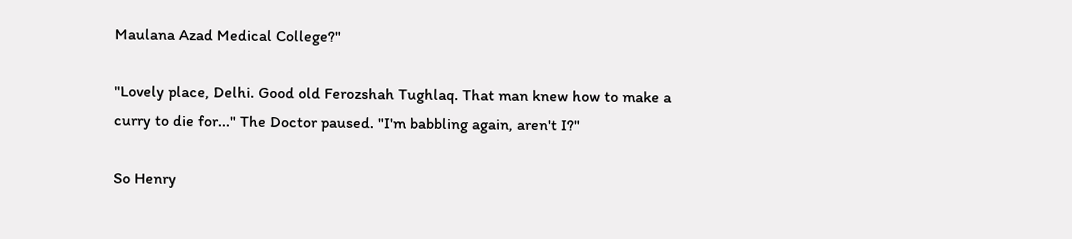Maulana Azad Medical College?"

"Lovely place, Delhi. Good old Ferozshah Tughlaq. That man knew how to make a curry to die for..." The Doctor paused. "I'm babbling again, aren't I?"

So Henry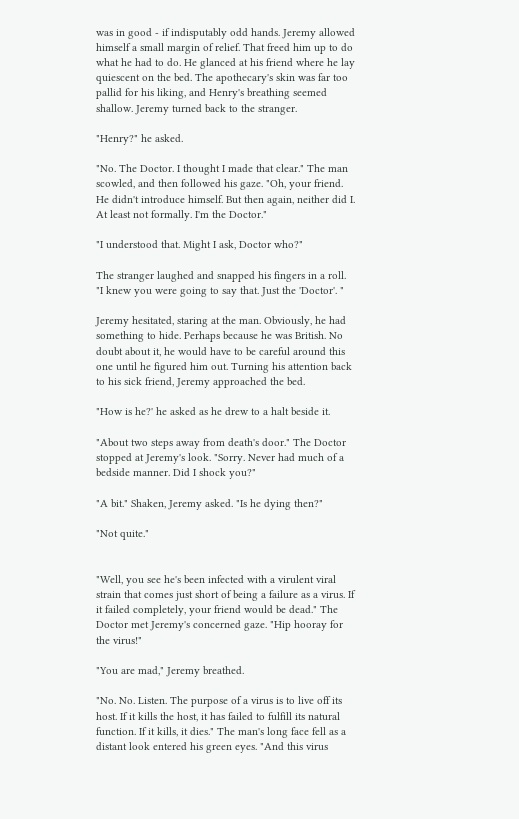was in good - if indisputably odd hands. Jeremy allowed himself a small margin of relief. That freed him up to do what he had to do. He glanced at his friend where he lay quiescent on the bed. The apothecary's skin was far too pallid for his liking, and Henry's breathing seemed shallow. Jeremy turned back to the stranger.

"Henry?" he asked.

"No. The Doctor. I thought I made that clear." The man scowled, and then followed his gaze. "Oh, your friend. He didn't introduce himself. But then again, neither did I. At least not formally. I'm the Doctor."

"I understood that. Might I ask, Doctor who?"

The stranger laughed and snapped his fingers in a roll. "I knew you were going to say that. Just the 'Doctor'. "

Jeremy hesitated, staring at the man. Obviously, he had something to hide. Perhaps because he was British. No doubt about it, he would have to be careful around this one until he figured him out. Turning his attention back to his sick friend, Jeremy approached the bed.

"How is he?' he asked as he drew to a halt beside it.

"About two steps away from death's door." The Doctor stopped at Jeremy's look. "Sorry. Never had much of a bedside manner. Did I shock you?"

"A bit." Shaken, Jeremy asked. "Is he dying then?"

"Not quite."


"Well, you see he's been infected with a virulent viral strain that comes just short of being a failure as a virus. If it failed completely, your friend would be dead." The Doctor met Jeremy's concerned gaze. "Hip hooray for the virus!"

"You are mad," Jeremy breathed.

"No. No. Listen. The purpose of a virus is to live off its host. If it kills the host, it has failed to fulfill its natural function. If it kills, it dies." The man's long face fell as a distant look entered his green eyes. "And this virus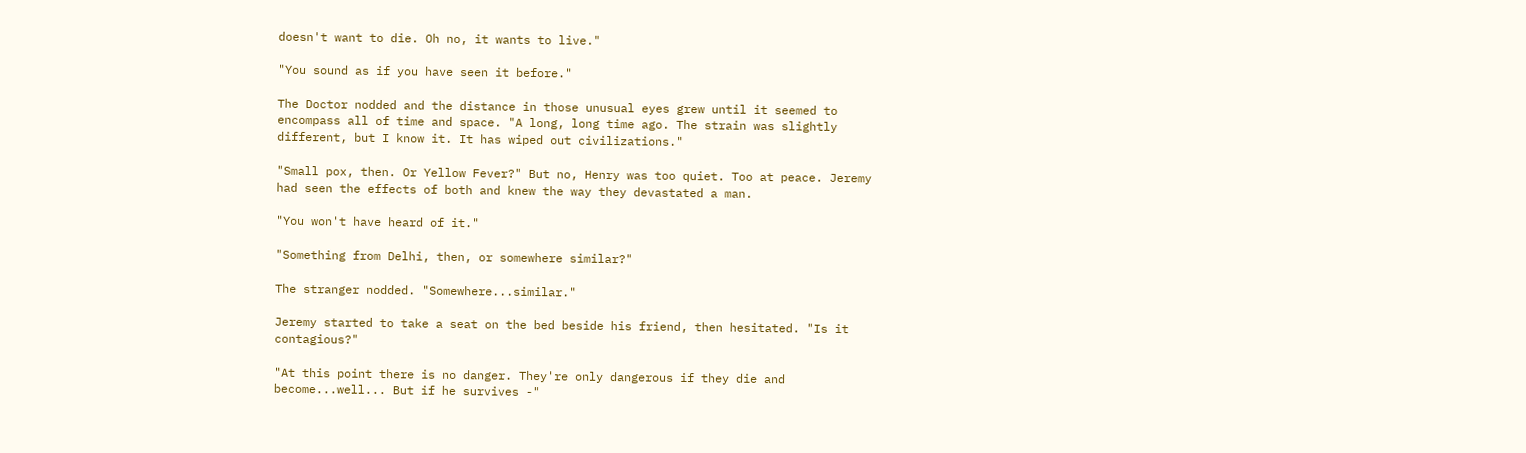doesn't want to die. Oh no, it wants to live."

"You sound as if you have seen it before."

The Doctor nodded and the distance in those unusual eyes grew until it seemed to encompass all of time and space. "A long, long time ago. The strain was slightly different, but I know it. It has wiped out civilizations."

"Small pox, then. Or Yellow Fever?" But no, Henry was too quiet. Too at peace. Jeremy had seen the effects of both and knew the way they devastated a man.

"You won't have heard of it."

"Something from Delhi, then, or somewhere similar?"

The stranger nodded. "Somewhere...similar."

Jeremy started to take a seat on the bed beside his friend, then hesitated. "Is it contagious?"

"At this point there is no danger. They're only dangerous if they die and become...well... But if he survives -"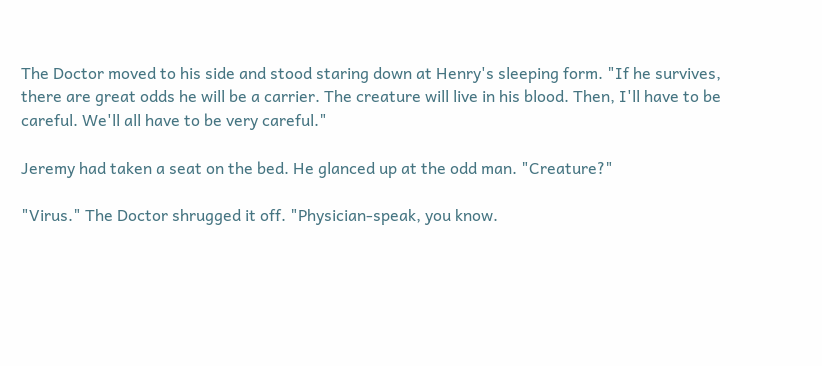The Doctor moved to his side and stood staring down at Henry's sleeping form. "If he survives, there are great odds he will be a carrier. The creature will live in his blood. Then, I'll have to be careful. We'll all have to be very careful."

Jeremy had taken a seat on the bed. He glanced up at the odd man. "Creature?"

"Virus." The Doctor shrugged it off. "Physician-speak, you know.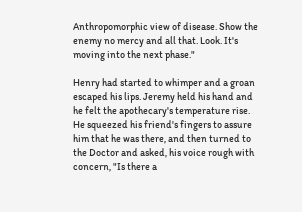Anthropomorphic view of disease. Show the enemy no mercy and all that. Look. It's moving into the next phase."

Henry had started to whimper and a groan escaped his lips. Jeremy held his hand and he felt the apothecary's temperature rise. He squeezed his friend's fingers to assure him that he was there, and then turned to the Doctor and asked, his voice rough with concern, "Is there a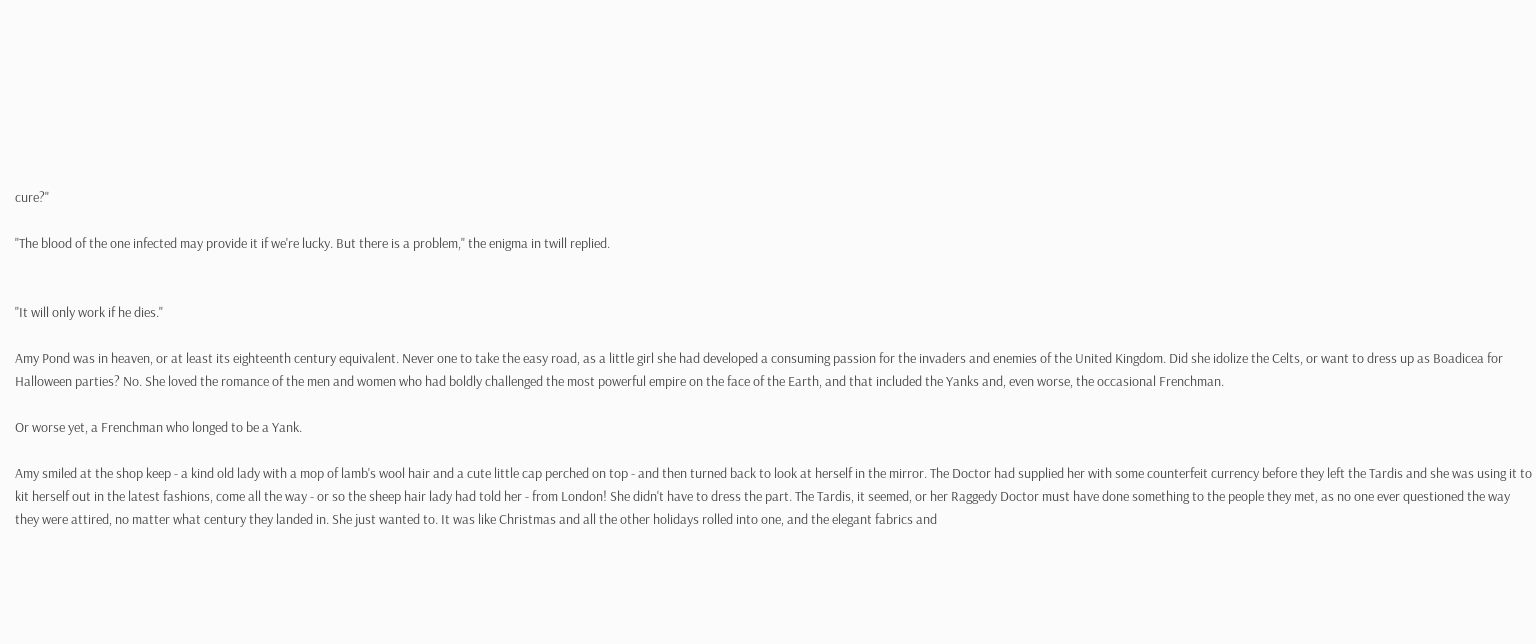cure?"

"The blood of the one infected may provide it if we're lucky. But there is a problem," the enigma in twill replied.


"It will only work if he dies."

Amy Pond was in heaven, or at least its eighteenth century equivalent. Never one to take the easy road, as a little girl she had developed a consuming passion for the invaders and enemies of the United Kingdom. Did she idolize the Celts, or want to dress up as Boadicea for Halloween parties? No. She loved the romance of the men and women who had boldly challenged the most powerful empire on the face of the Earth, and that included the Yanks and, even worse, the occasional Frenchman.

Or worse yet, a Frenchman who longed to be a Yank.

Amy smiled at the shop keep - a kind old lady with a mop of lamb's wool hair and a cute little cap perched on top - and then turned back to look at herself in the mirror. The Doctor had supplied her with some counterfeit currency before they left the Tardis and she was using it to kit herself out in the latest fashions, come all the way - or so the sheep hair lady had told her - from London! She didn't have to dress the part. The Tardis, it seemed, or her Raggedy Doctor must have done something to the people they met, as no one ever questioned the way they were attired, no matter what century they landed in. She just wanted to. It was like Christmas and all the other holidays rolled into one, and the elegant fabrics and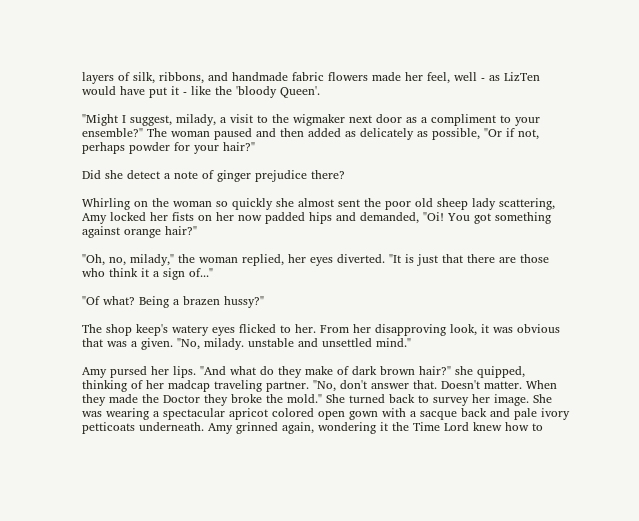layers of silk, ribbons, and handmade fabric flowers made her feel, well - as LizTen would have put it - like the 'bloody Queen'.

"Might I suggest, milady, a visit to the wigmaker next door as a compliment to your ensemble?" The woman paused and then added as delicately as possible, "Or if not, perhaps powder for your hair?"

Did she detect a note of ginger prejudice there?

Whirling on the woman so quickly she almost sent the poor old sheep lady scattering, Amy locked her fists on her now padded hips and demanded, "Oi! You got something against orange hair?"

"Oh, no, milady," the woman replied, her eyes diverted. "It is just that there are those who think it a sign of..."

"Of what? Being a brazen hussy?"

The shop keep's watery eyes flicked to her. From her disapproving look, it was obvious that was a given. "No, milady. unstable and unsettled mind."

Amy pursed her lips. "And what do they make of dark brown hair?" she quipped, thinking of her madcap traveling partner. "No, don't answer that. Doesn't matter. When they made the Doctor they broke the mold." She turned back to survey her image. She was wearing a spectacular apricot colored open gown with a sacque back and pale ivory petticoats underneath. Amy grinned again, wondering it the Time Lord knew how to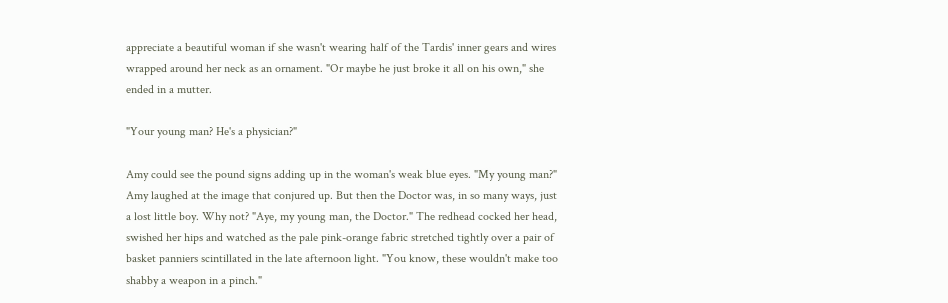appreciate a beautiful woman if she wasn't wearing half of the Tardis' inner gears and wires wrapped around her neck as an ornament. "Or maybe he just broke it all on his own," she ended in a mutter.

"Your young man? He's a physician?"

Amy could see the pound signs adding up in the woman's weak blue eyes. "My young man?" Amy laughed at the image that conjured up. But then the Doctor was, in so many ways, just a lost little boy. Why not? "Aye, my young man, the Doctor." The redhead cocked her head, swished her hips and watched as the pale pink-orange fabric stretched tightly over a pair of basket panniers scintillated in the late afternoon light. "You know, these wouldn't make too shabby a weapon in a pinch."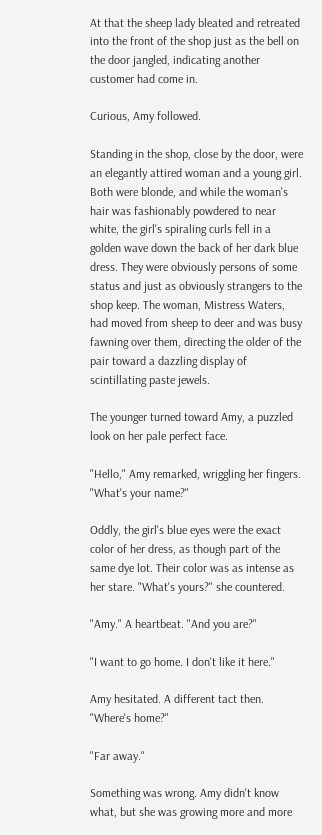At that the sheep lady bleated and retreated into the front of the shop just as the bell on the door jangled, indicating another customer had come in.

Curious, Amy followed.

Standing in the shop, close by the door, were an elegantly attired woman and a young girl. Both were blonde, and while the woman's hair was fashionably powdered to near white, the girl's spiraling curls fell in a golden wave down the back of her dark blue dress. They were obviously persons of some status and just as obviously strangers to the shop keep. The woman, Mistress Waters, had moved from sheep to deer and was busy fawning over them, directing the older of the pair toward a dazzling display of scintillating paste jewels.

The younger turned toward Amy, a puzzled look on her pale perfect face.

"Hello," Amy remarked, wriggling her fingers. "What's your name?"

Oddly, the girl's blue eyes were the exact color of her dress, as though part of the same dye lot. Their color was as intense as her stare. "What's yours?" she countered.

"Amy." A heartbeat. "And you are?"

"I want to go home. I don't like it here."

Amy hesitated. A different tact then. "Where's home?"

"Far away."

Something was wrong. Amy didn't know what, but she was growing more and more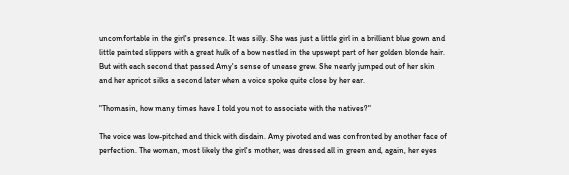uncomfortable in the girl's presence. It was silly. She was just a little girl in a brilliant blue gown and little painted slippers with a great hulk of a bow nestled in the upswept part of her golden blonde hair. But with each second that passed Amy's sense of unease grew. She nearly jumped out of her skin and her apricot silks a second later when a voice spoke quite close by her ear.

"Thomasin, how many times have I told you not to associate with the natives?"

The voice was low-pitched and thick with disdain. Amy pivoted and was confronted by another face of perfection. The woman, most likely the girl's mother, was dressed all in green and, again, her eyes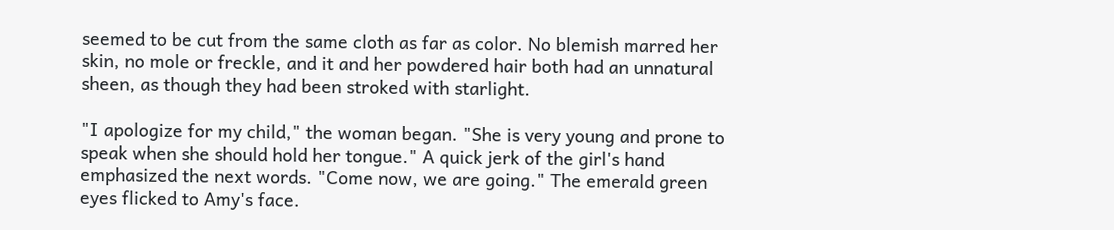seemed to be cut from the same cloth as far as color. No blemish marred her skin, no mole or freckle, and it and her powdered hair both had an unnatural sheen, as though they had been stroked with starlight.

"I apologize for my child," the woman began. "She is very young and prone to speak when she should hold her tongue." A quick jerk of the girl's hand emphasized the next words. "Come now, we are going." The emerald green eyes flicked to Amy's face.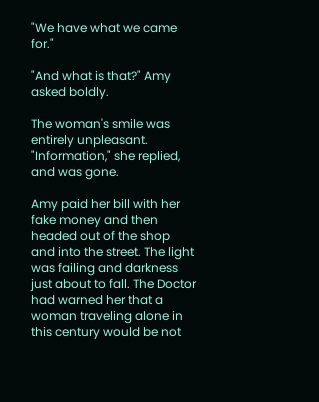"We have what we came for."

"And what is that?" Amy asked boldly.

The woman's smile was entirely unpleasant. "Information," she replied, and was gone.

Amy paid her bill with her fake money and then headed out of the shop and into the street. The light was failing and darkness just about to fall. The Doctor had warned her that a woman traveling alone in this century would be not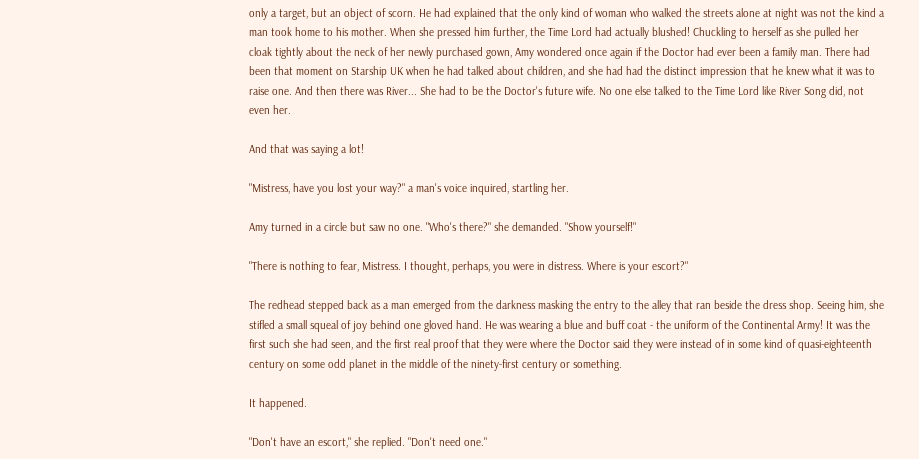only a target, but an object of scorn. He had explained that the only kind of woman who walked the streets alone at night was not the kind a man took home to his mother. When she pressed him further, the Time Lord had actually blushed! Chuckling to herself as she pulled her cloak tightly about the neck of her newly purchased gown, Amy wondered once again if the Doctor had ever been a family man. There had been that moment on Starship UK when he had talked about children, and she had had the distinct impression that he knew what it was to raise one. And then there was River... She had to be the Doctor's future wife. No one else talked to the Time Lord like River Song did, not even her.

And that was saying a lot!

"Mistress, have you lost your way?" a man's voice inquired, startling her.

Amy turned in a circle but saw no one. "Who's there?" she demanded. "Show yourself!"

"There is nothing to fear, Mistress. I thought, perhaps, you were in distress. Where is your escort?"

The redhead stepped back as a man emerged from the darkness masking the entry to the alley that ran beside the dress shop. Seeing him, she stifled a small squeal of joy behind one gloved hand. He was wearing a blue and buff coat - the uniform of the Continental Army! It was the first such she had seen, and the first real proof that they were where the Doctor said they were instead of in some kind of quasi-eighteenth century on some odd planet in the middle of the ninety-first century or something.

It happened.

"Don't have an escort," she replied. "Don't need one."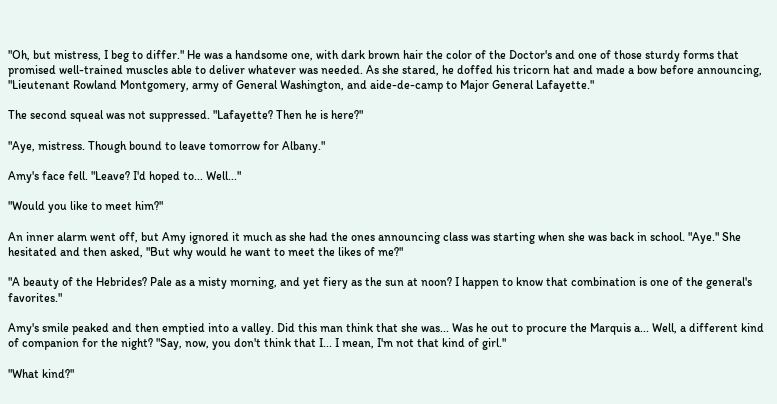"Oh, but mistress, I beg to differ." He was a handsome one, with dark brown hair the color of the Doctor's and one of those sturdy forms that promised well-trained muscles able to deliver whatever was needed. As she stared, he doffed his tricorn hat and made a bow before announcing, "Lieutenant Rowland Montgomery, army of General Washington, and aide-de-camp to Major General Lafayette."

The second squeal was not suppressed. "Lafayette? Then he is here?"

"Aye, mistress. Though bound to leave tomorrow for Albany."

Amy's face fell. "Leave? I'd hoped to... Well..."

"Would you like to meet him?"

An inner alarm went off, but Amy ignored it much as she had the ones announcing class was starting when she was back in school. "Aye." She hesitated and then asked, "But why would he want to meet the likes of me?"

"A beauty of the Hebrides? Pale as a misty morning, and yet fiery as the sun at noon? I happen to know that combination is one of the general's favorites."

Amy's smile peaked and then emptied into a valley. Did this man think that she was... Was he out to procure the Marquis a... Well, a different kind of companion for the night? "Say, now, you don't think that I... I mean, I'm not that kind of girl."

"What kind?"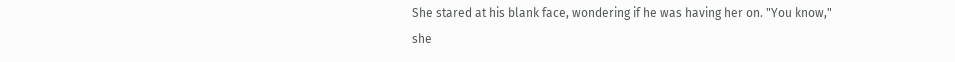She stared at his blank face, wondering if he was having her on. "You know," she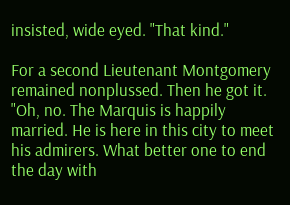insisted, wide eyed. "That kind."

For a second Lieutenant Montgomery remained nonplussed. Then he got it. "Oh, no. The Marquis is happily married. He is here in this city to meet his admirers. What better one to end the day with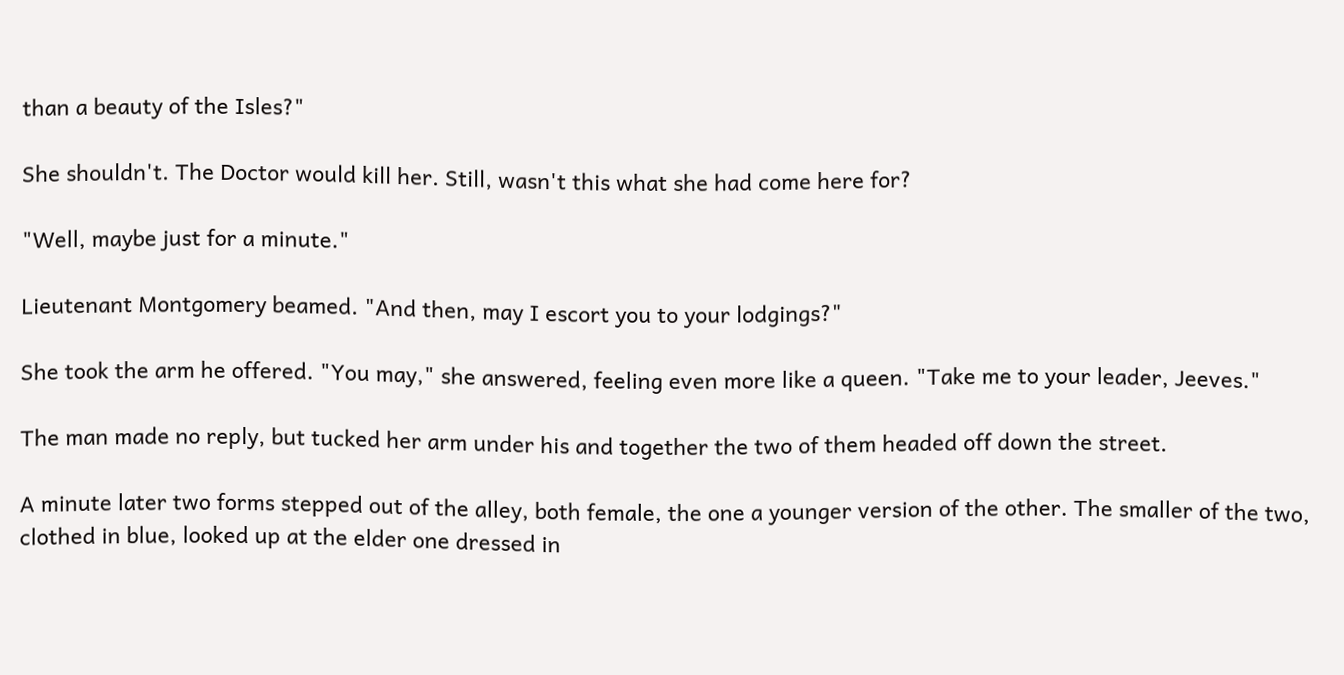than a beauty of the Isles?"

She shouldn't. The Doctor would kill her. Still, wasn't this what she had come here for?

"Well, maybe just for a minute."

Lieutenant Montgomery beamed. "And then, may I escort you to your lodgings?"

She took the arm he offered. "You may," she answered, feeling even more like a queen. "Take me to your leader, Jeeves."

The man made no reply, but tucked her arm under his and together the two of them headed off down the street.

A minute later two forms stepped out of the alley, both female, the one a younger version of the other. The smaller of the two, clothed in blue, looked up at the elder one dressed in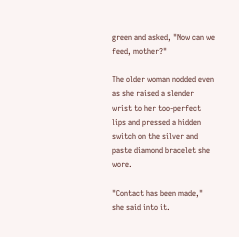green and asked, "Now can we feed, mother?"

The older woman nodded even as she raised a slender wrist to her too-perfect lips and pressed a hidden switch on the silver and paste diamond bracelet she wore.

"Contact has been made," she said into it.